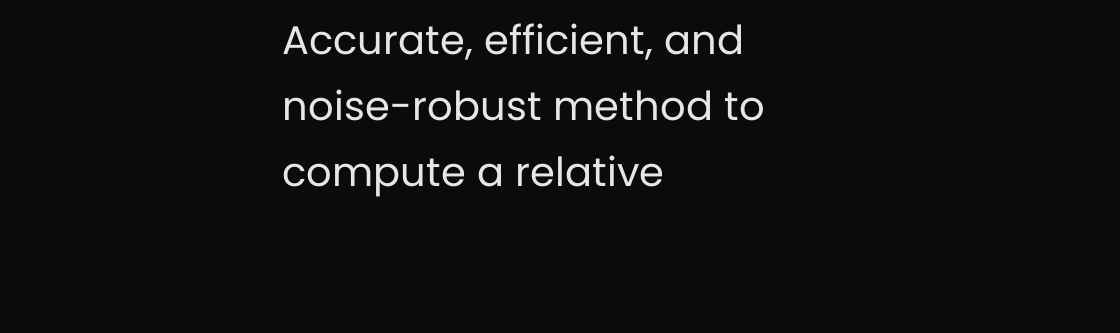Accurate, efficient, and noise-robust method to compute a relative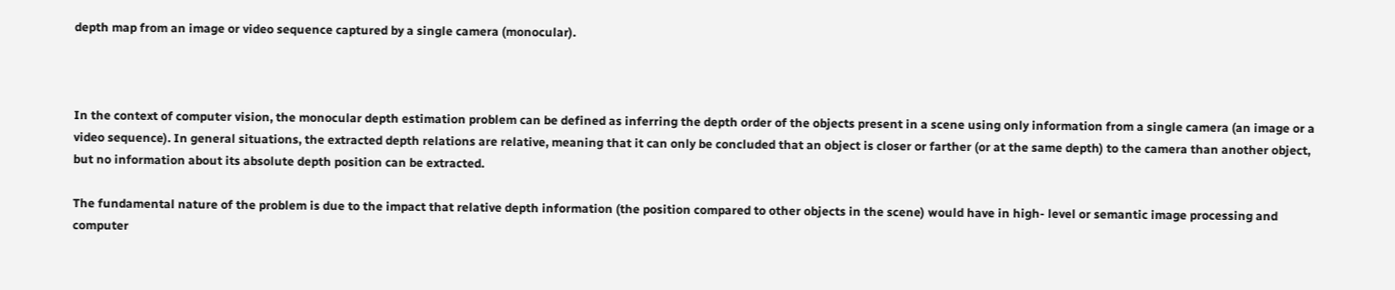depth map from an image or video sequence captured by a single camera (monocular).



In the context of computer vision, the monocular depth estimation problem can be defined as inferring the depth order of the objects present in a scene using only information from a single camera (an image or a video sequence). In general situations, the extracted depth relations are relative, meaning that it can only be concluded that an object is closer or farther (or at the same depth) to the camera than another object, but no information about its absolute depth position can be extracted.

The fundamental nature of the problem is due to the impact that relative depth information (the position compared to other objects in the scene) would have in high- level or semantic image processing and computer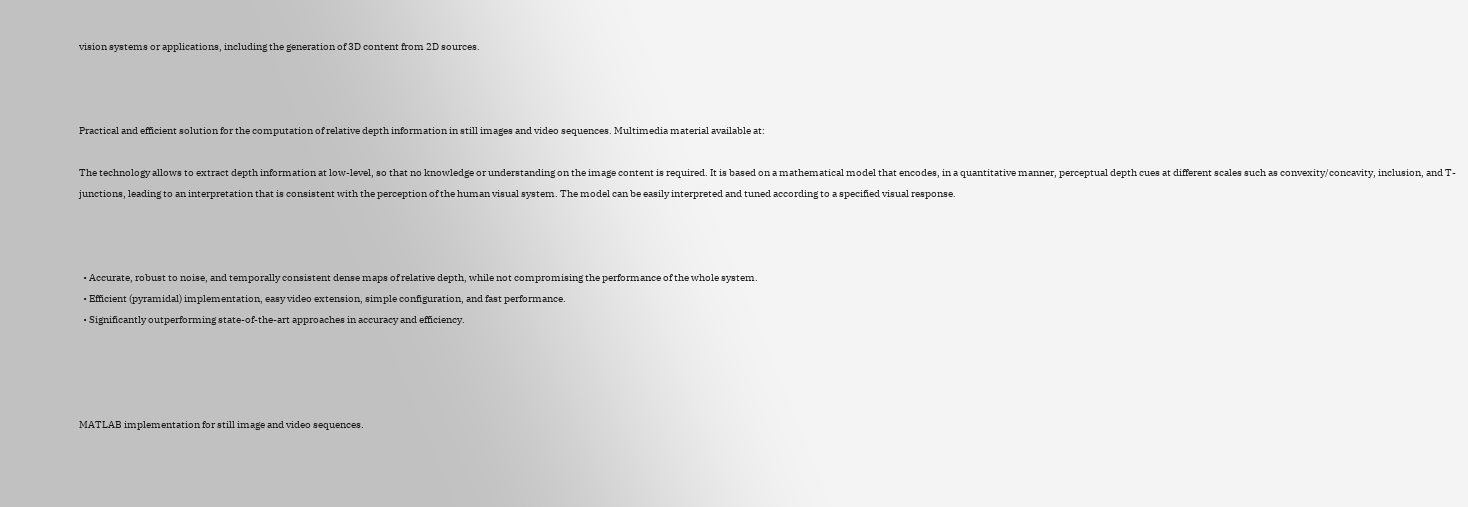vision systems or applications, including the generation of 3D content from 2D sources.



Practical and efficient solution for the computation of relative depth information in still images and video sequences. Multimedia material available at:

The technology allows to extract depth information at low-level, so that no knowledge or understanding on the image content is required. It is based on a mathematical model that encodes, in a quantitative manner, perceptual depth cues at different scales such as convexity/concavity, inclusion, and T-junctions, leading to an interpretation that is consistent with the perception of the human visual system. The model can be easily interpreted and tuned according to a specified visual response.



  • Accurate, robust to noise, and temporally consistent dense maps of relative depth, while not compromising the performance of the whole system.
  • Efficient (pyramidal) implementation, easy video extension, simple configuration, and fast performance.
  • Significantly outperforming state-of-the-art approaches in accuracy and efficiency.




MATLAB implementation for still image and video sequences.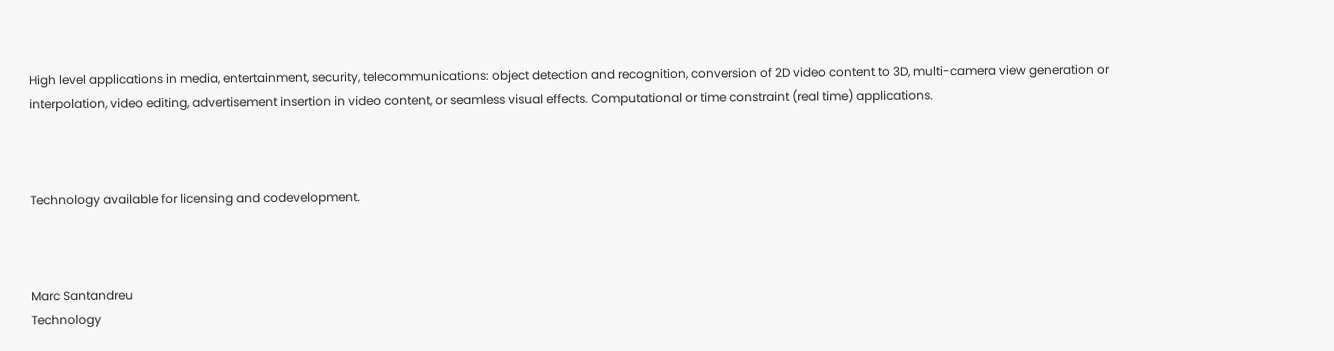High level applications in media, entertainment, security, telecommunications: object detection and recognition, conversion of 2D video content to 3D, multi-camera view generation or interpolation, video editing, advertisement insertion in video content, or seamless visual effects. Computational or time constraint (real time) applications.



Technology available for licensing and codevelopment.



Marc Santandreu
Technology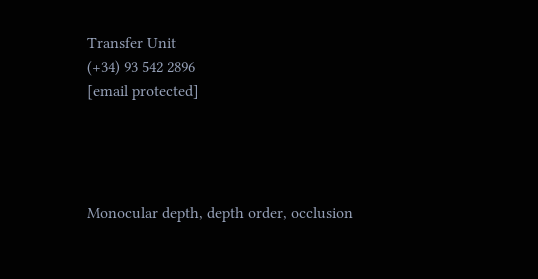Transfer Unit
(+34) 93 542 2896
[email protected]




Monocular depth, depth order, occlusion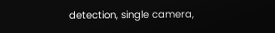detection, single camera,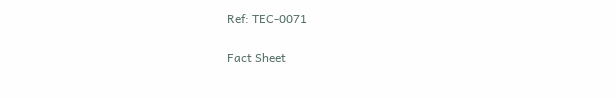Ref: TEC-0071


Fact Sheet